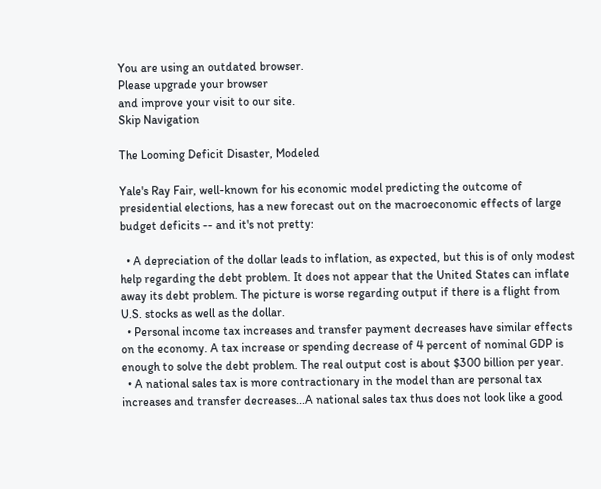You are using an outdated browser.
Please upgrade your browser
and improve your visit to our site.
Skip Navigation

The Looming Deficit Disaster, Modeled

Yale's Ray Fair, well-known for his economic model predicting the outcome of presidential elections, has a new forecast out on the macroeconomic effects of large budget deficits -- and it's not pretty:

  • A depreciation of the dollar leads to inflation, as expected, but this is of only modest help regarding the debt problem. It does not appear that the United States can inflate away its debt problem. The picture is worse regarding output if there is a flight from U.S. stocks as well as the dollar.
  • Personal income tax increases and transfer payment decreases have similar effects on the economy. A tax increase or spending decrease of 4 percent of nominal GDP is enough to solve the debt problem. The real output cost is about $300 billion per year.
  • A national sales tax is more contractionary in the model than are personal tax increases and transfer decreases...A national sales tax thus does not look like a good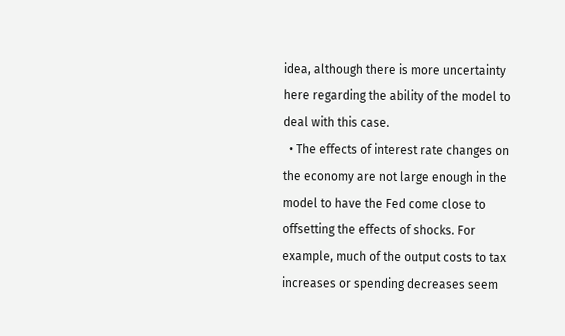idea, although there is more uncertainty here regarding the ability of the model to deal with this case.
  • The effects of interest rate changes on the economy are not large enough in the model to have the Fed come close to offsetting the effects of shocks. For example, much of the output costs to tax increases or spending decreases seem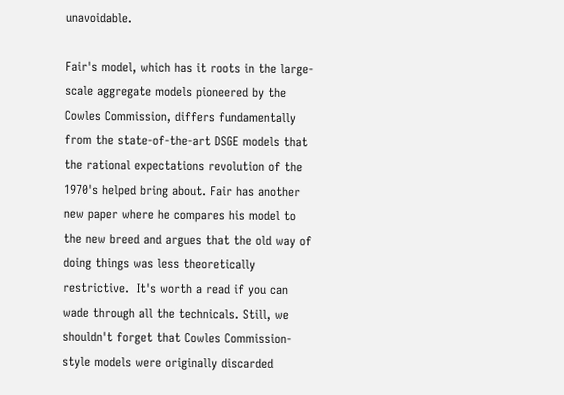unavoidable.

Fair's model, which has it roots in the large-scale aggregate models pioneered by the Cowles Commission, differs fundamentally from the state-of-the-art DSGE models that the rational expectations revolution of the 1970's helped bring about. Fair has another new paper where he compares his model to the new breed and argues that the old way of doing things was less theoretically restrictive.  It's worth a read if you can wade through all the technicals. Still, we shouldn't forget that Cowles Commission-style models were originally discarded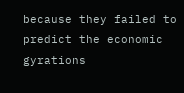because they failed to predict the economic gyrations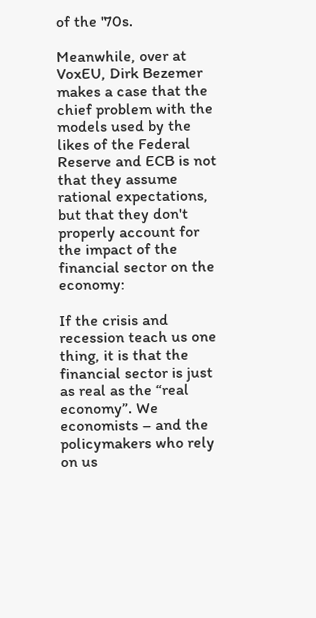of the '70s.

Meanwhile, over at VoxEU, Dirk Bezemer makes a case that the chief problem with the models used by the likes of the Federal Reserve and ECB is not that they assume rational expectations, but that they don't properly account for the impact of the financial sector on the economy:

If the crisis and recession teach us one thing, it is that the financial sector is just as real as the “real economy”. We economists – and the policymakers who rely on us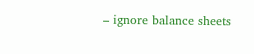– ignore balance sheets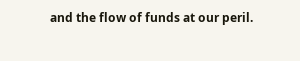and the flow of funds at our peril.